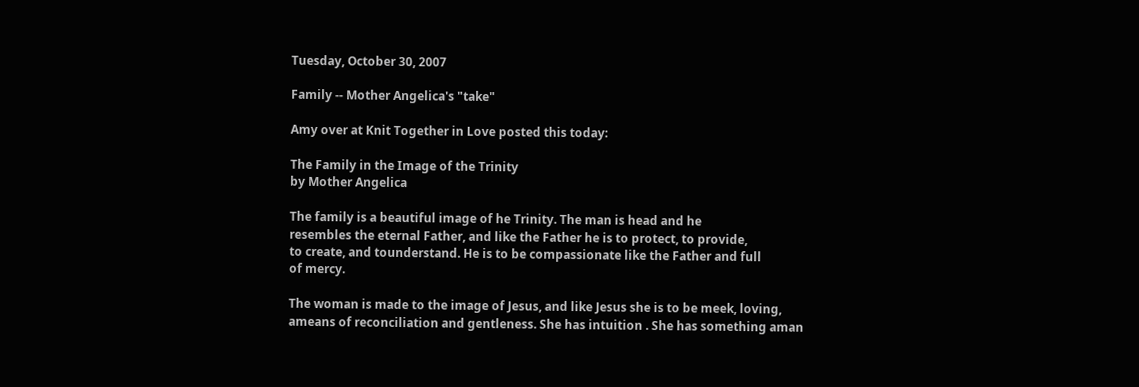Tuesday, October 30, 2007

Family -- Mother Angelica's "take"

Amy over at Knit Together in Love posted this today:

The Family in the Image of the Trinity
by Mother Angelica

The family is a beautiful image of he Trinity. The man is head and he
resembles the eternal Father, and like the Father he is to protect, to provide,
to create, and tounderstand. He is to be compassionate like the Father and full
of mercy.

The woman is made to the image of Jesus, and like Jesus she is to be meek, loving, ameans of reconciliation and gentleness. She has intuition . She has something aman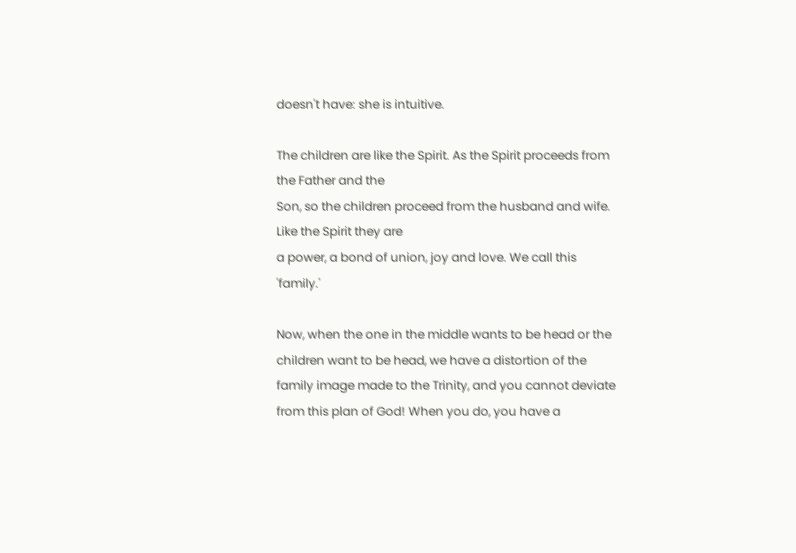doesn't have: she is intuitive.

The children are like the Spirit. As the Spirit proceeds from the Father and the
Son, so the children proceed from the husband and wife. Like the Spirit they are
a power, a bond of union, joy and love. We call this 'family.'

Now, when the one in the middle wants to be head or the children want to be head, we have a distortion of the family image made to the Trinity, and you cannot deviate from this plan of God! When you do, you have a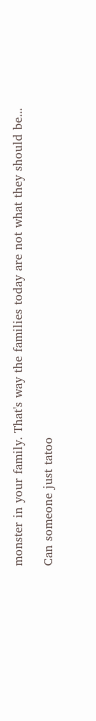monster in your family. That's way the families today are not what they should be...

Can someone just tatoo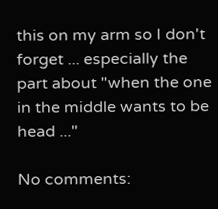this on my arm so I don't forget ... especially the part about "when the one in the middle wants to be head ..."

No comments: